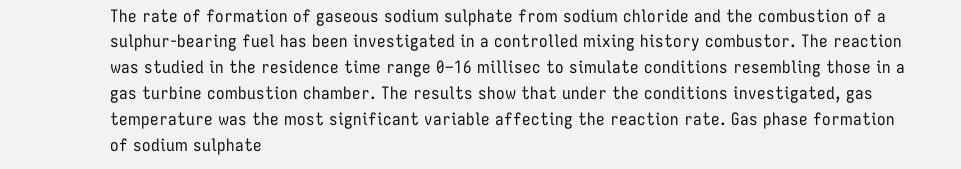The rate of formation of gaseous sodium sulphate from sodium chloride and the combustion of a sulphur-bearing fuel has been investigated in a controlled mixing history combustor. The reaction was studied in the residence time range 0–16 millisec to simulate conditions resembling those in a gas turbine combustion chamber. The results show that under the conditions investigated, gas temperature was the most significant variable affecting the reaction rate. Gas phase formation of sodium sulphate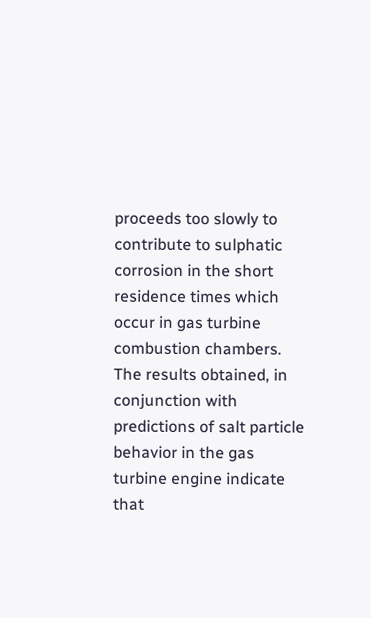proceeds too slowly to contribute to sulphatic corrosion in the short residence times which occur in gas turbine combustion chambers. The results obtained, in conjunction with predictions of salt particle behavior in the gas turbine engine indicate that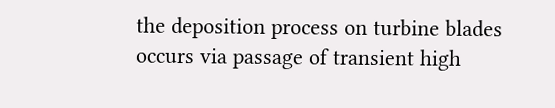the deposition process on turbine blades occurs via passage of transient high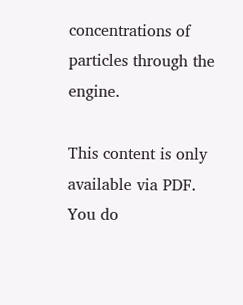concentrations of particles through the engine.

This content is only available via PDF.
You do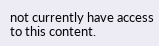not currently have access to this content.